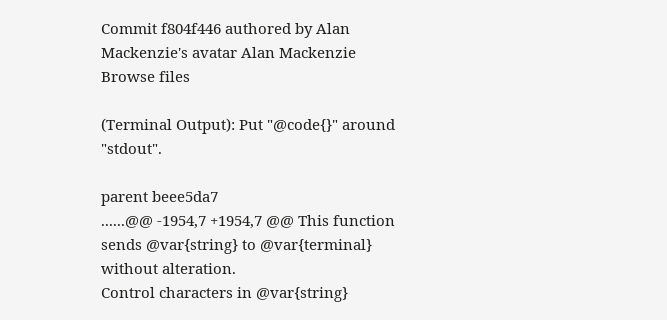Commit f804f446 authored by Alan Mackenzie's avatar Alan Mackenzie
Browse files

(Terminal Output): Put "@code{}" around "stdout".

parent beee5da7
......@@ -1954,7 +1954,7 @@ This function sends @var{string} to @var{terminal} without alteration.
Control characters in @var{string}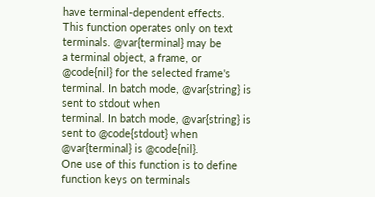have terminal-dependent effects.
This function operates only on text terminals. @var{terminal} may be
a terminal object, a frame, or @code{nil} for the selected frame's
terminal. In batch mode, @var{string} is sent to stdout when
terminal. In batch mode, @var{string} is sent to @code{stdout} when
@var{terminal} is @code{nil}.
One use of this function is to define function keys on terminals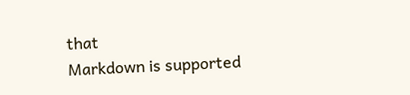that
Markdown is supported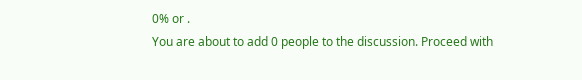0% or .
You are about to add 0 people to the discussion. Proceed with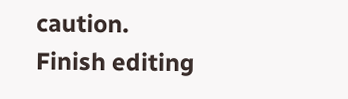caution.
Finish editing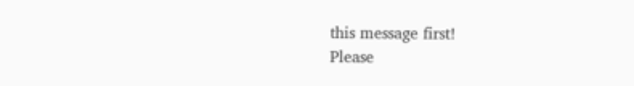this message first!
Please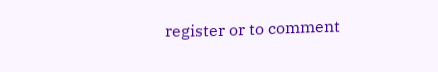register or to comment